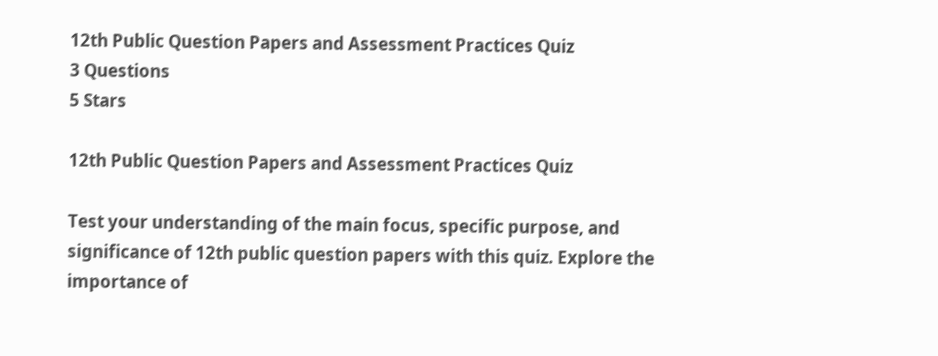12th Public Question Papers and Assessment Practices Quiz
3 Questions
5 Stars

12th Public Question Papers and Assessment Practices Quiz

Test your understanding of the main focus, specific purpose, and significance of 12th public question papers with this quiz. Explore the importance of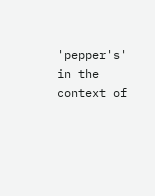'pepper's' in the context of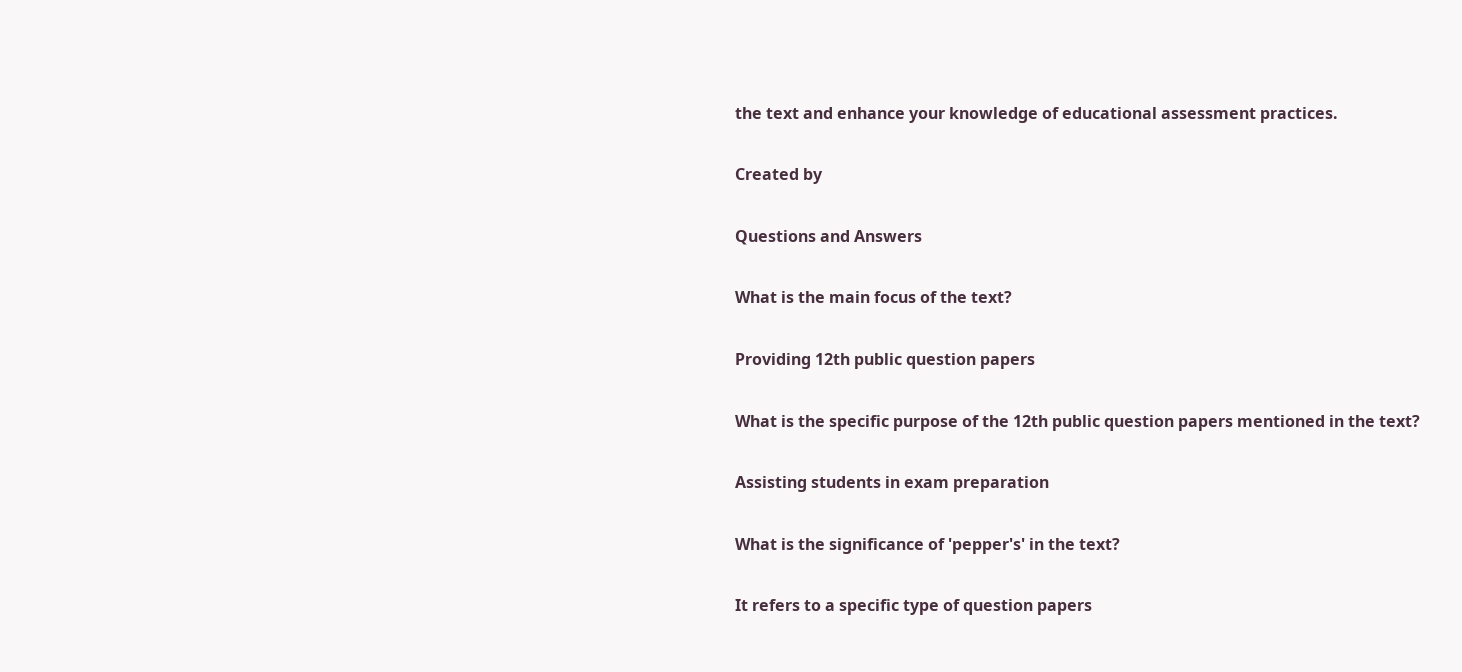the text and enhance your knowledge of educational assessment practices.

Created by

Questions and Answers

What is the main focus of the text?

Providing 12th public question papers

What is the specific purpose of the 12th public question papers mentioned in the text?

Assisting students in exam preparation

What is the significance of 'pepper's' in the text?

It refers to a specific type of question papers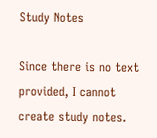Study Notes

Since there is no text provided, I cannot create study notes.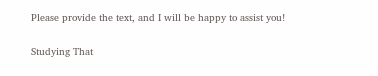Please provide the text, and I will be happy to assist you!

Studying That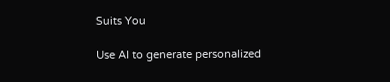Suits You

Use AI to generate personalized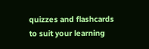quizzes and flashcards to suit your learning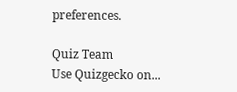preferences.

Quiz Team
Use Quizgecko on...